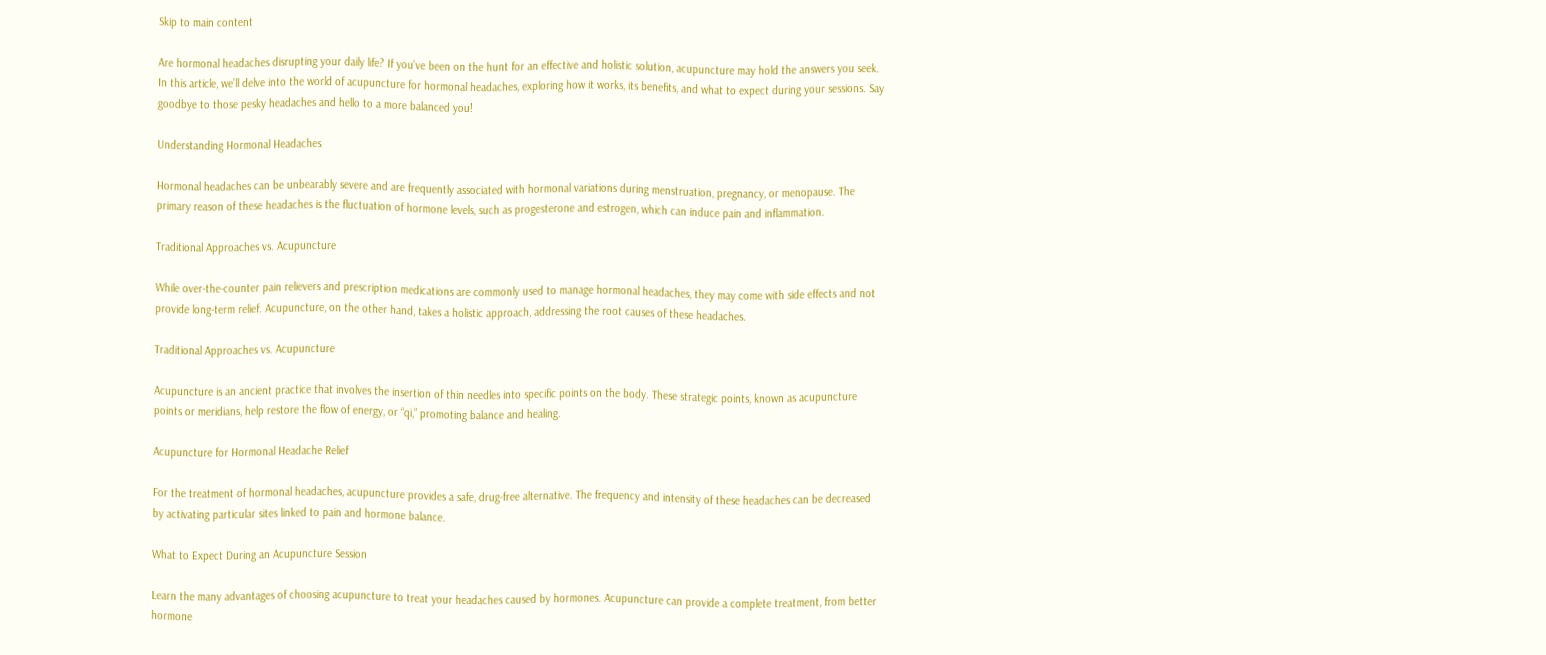Skip to main content

Are hormonal headaches disrupting your daily life? If you’ve been on the hunt for an effective and holistic solution, acupuncture may hold the answers you seek. In this article, we’ll delve into the world of acupuncture for hormonal headaches, exploring how it works, its benefits, and what to expect during your sessions. Say goodbye to those pesky headaches and hello to a more balanced you!

Understanding Hormonal Headaches

Hormonal headaches can be unbearably severe and are frequently associated with hormonal variations during menstruation, pregnancy, or menopause. The primary reason of these headaches is the fluctuation of hormone levels, such as progesterone and estrogen, which can induce pain and inflammation.

Traditional Approaches vs. Acupuncture

While over-the-counter pain relievers and prescription medications are commonly used to manage hormonal headaches, they may come with side effects and not provide long-term relief. Acupuncture, on the other hand, takes a holistic approach, addressing the root causes of these headaches.

Traditional Approaches vs. Acupuncture

Acupuncture is an ancient practice that involves the insertion of thin needles into specific points on the body. These strategic points, known as acupuncture points or meridians, help restore the flow of energy, or “qi,” promoting balance and healing.

Acupuncture for Hormonal Headache Relief

For the treatment of hormonal headaches, acupuncture provides a safe, drug-free alternative. The frequency and intensity of these headaches can be decreased by activating particular sites linked to pain and hormone balance.

What to Expect During an Acupuncture Session

Learn the many advantages of choosing acupuncture to treat your headaches caused by hormones. Acupuncture can provide a complete treatment, from better hormone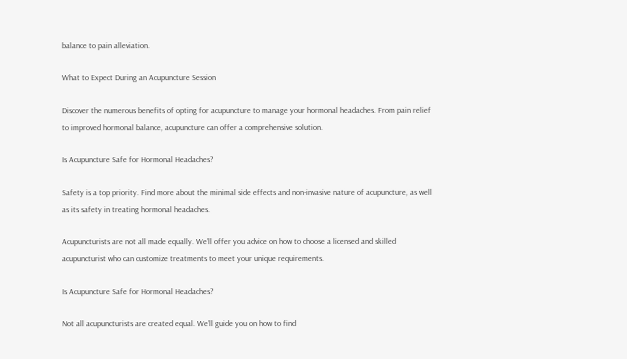balance to pain alleviation.

What to Expect During an Acupuncture Session

Discover the numerous benefits of opting for acupuncture to manage your hormonal headaches. From pain relief to improved hormonal balance, acupuncture can offer a comprehensive solution.

Is Acupuncture Safe for Hormonal Headaches?

Safety is a top priority. Find more about the minimal side effects and non-invasive nature of acupuncture, as well as its safety in treating hormonal headaches.

Acupuncturists are not all made equally. We’ll offer you advice on how to choose a licensed and skilled acupuncturist who can customize treatments to meet your unique requirements.

Is Acupuncture Safe for Hormonal Headaches?

Not all acupuncturists are created equal. We’ll guide you on how to find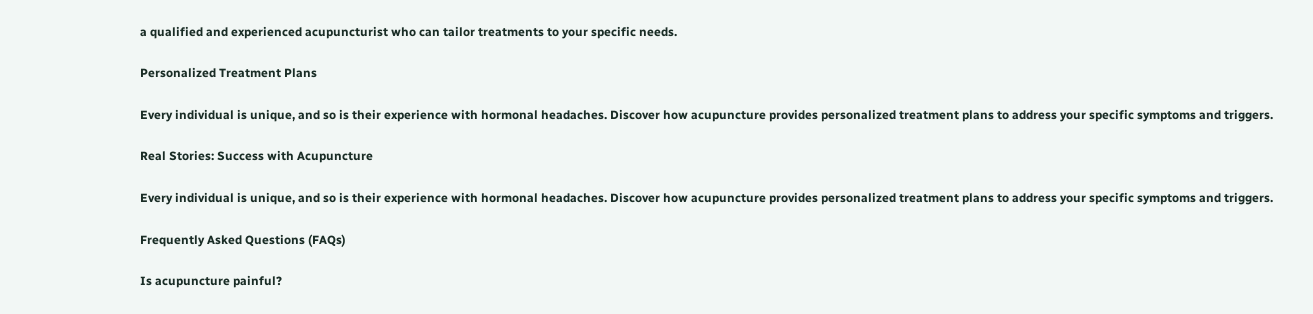a qualified and experienced acupuncturist who can tailor treatments to your specific needs.

Personalized Treatment Plans

Every individual is unique, and so is their experience with hormonal headaches. Discover how acupuncture provides personalized treatment plans to address your specific symptoms and triggers.

Real Stories: Success with Acupuncture

Every individual is unique, and so is their experience with hormonal headaches. Discover how acupuncture provides personalized treatment plans to address your specific symptoms and triggers.

Frequently Asked Questions (FAQs)

Is acupuncture painful?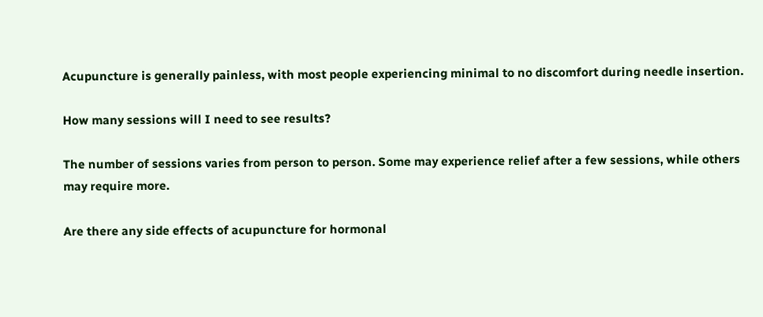Acupuncture is generally painless, with most people experiencing minimal to no discomfort during needle insertion.

How many sessions will I need to see results?

The number of sessions varies from person to person. Some may experience relief after a few sessions, while others may require more.

Are there any side effects of acupuncture for hormonal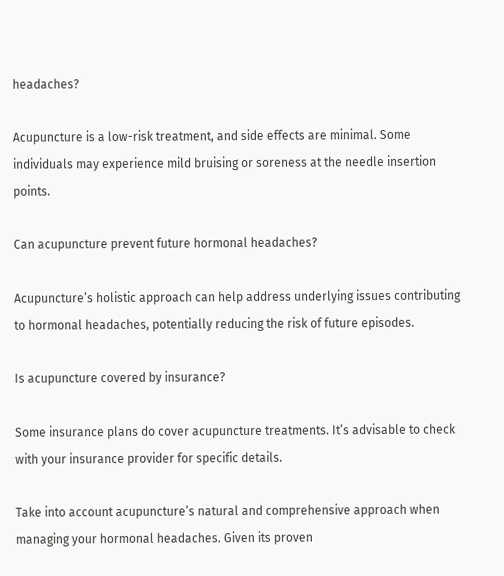headaches?

Acupuncture is a low-risk treatment, and side effects are minimal. Some individuals may experience mild bruising or soreness at the needle insertion points.

Can acupuncture prevent future hormonal headaches?

Acupuncture’s holistic approach can help address underlying issues contributing to hormonal headaches, potentially reducing the risk of future episodes.

Is acupuncture covered by insurance?

Some insurance plans do cover acupuncture treatments. It’s advisable to check with your insurance provider for specific details.

Take into account acupuncture’s natural and comprehensive approach when managing your hormonal headaches. Given its proven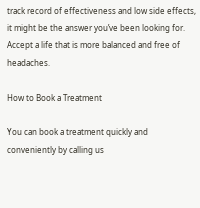track record of effectiveness and low side effects, it might be the answer you’ve been looking for. Accept a life that is more balanced and free of headaches.

How to Book a Treatment

You can book a treatment quickly and conveniently by calling us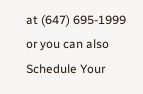at (647) 695-1999 or you can also Schedule Your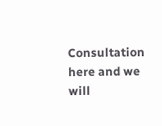Consultation here and we will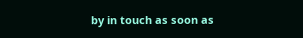by in touch as soon as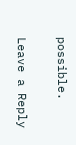possible.

Leave a Reply